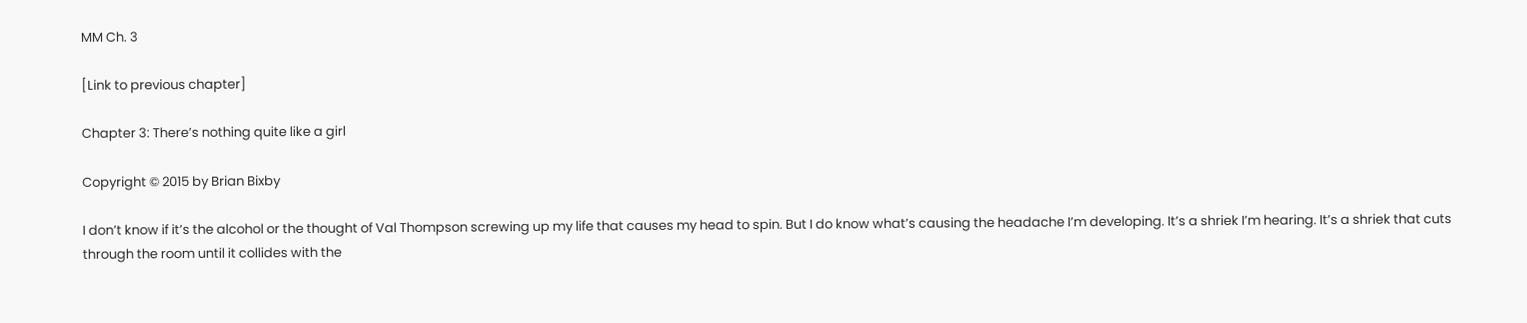MM Ch. 3

[Link to previous chapter]

Chapter 3: There’s nothing quite like a girl

Copyright © 2015 by Brian Bixby

I don’t know if it’s the alcohol or the thought of Val Thompson screwing up my life that causes my head to spin. But I do know what’s causing the headache I’m developing. It’s a shriek I’m hearing. It’s a shriek that cuts through the room until it collides with the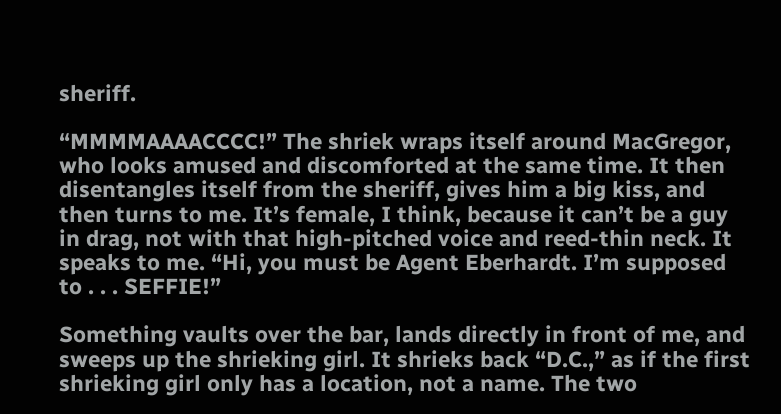sheriff.

“MMMMAAAACCCC!” The shriek wraps itself around MacGregor, who looks amused and discomforted at the same time. It then disentangles itself from the sheriff, gives him a big kiss, and then turns to me. It’s female, I think, because it can’t be a guy in drag, not with that high-pitched voice and reed-thin neck. It speaks to me. “Hi, you must be Agent Eberhardt. I’m supposed to . . . SEFFIE!”

Something vaults over the bar, lands directly in front of me, and sweeps up the shrieking girl. It shrieks back “D.C.,” as if the first shrieking girl only has a location, not a name. The two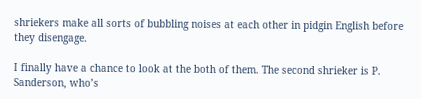shriekers make all sorts of bubbling noises at each other in pidgin English before they disengage.

I finally have a chance to look at the both of them. The second shrieker is P. Sanderson, who’s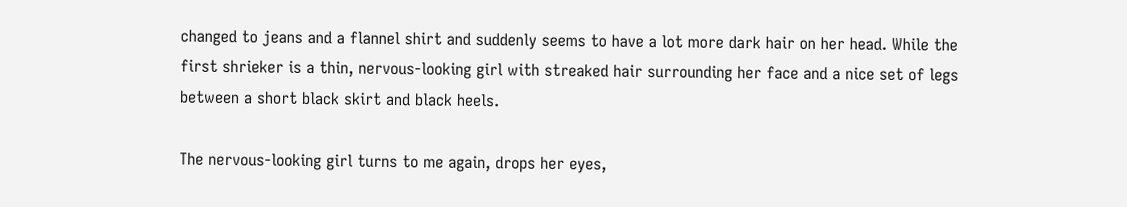changed to jeans and a flannel shirt and suddenly seems to have a lot more dark hair on her head. While the first shrieker is a thin, nervous-looking girl with streaked hair surrounding her face and a nice set of legs between a short black skirt and black heels.

The nervous-looking girl turns to me again, drops her eyes,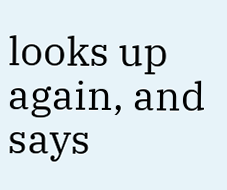looks up again, and says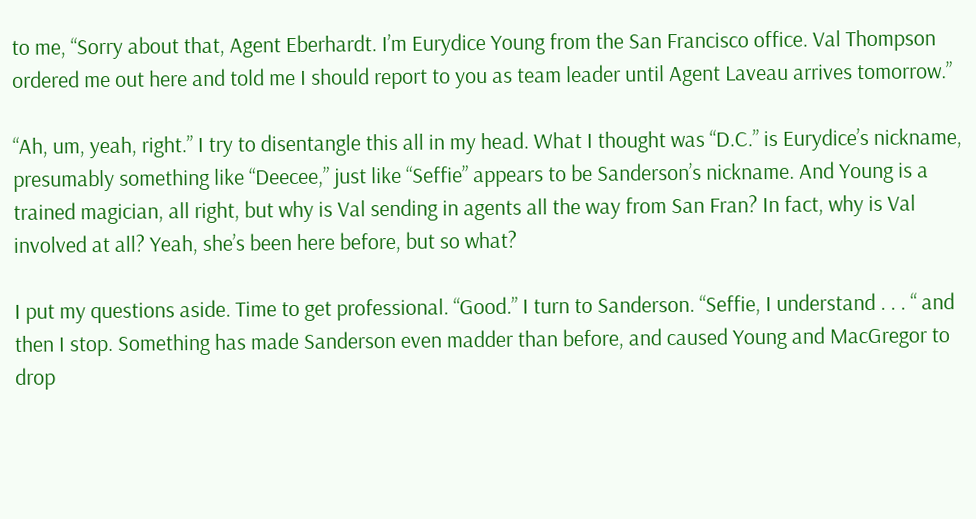to me, “Sorry about that, Agent Eberhardt. I’m Eurydice Young from the San Francisco office. Val Thompson ordered me out here and told me I should report to you as team leader until Agent Laveau arrives tomorrow.”

“Ah, um, yeah, right.” I try to disentangle this all in my head. What I thought was “D.C.” is Eurydice’s nickname, presumably something like “Deecee,” just like “Seffie” appears to be Sanderson’s nickname. And Young is a trained magician, all right, but why is Val sending in agents all the way from San Fran? In fact, why is Val involved at all? Yeah, she’s been here before, but so what?

I put my questions aside. Time to get professional. “Good.” I turn to Sanderson. “Seffie, I understand . . . “ and then I stop. Something has made Sanderson even madder than before, and caused Young and MacGregor to drop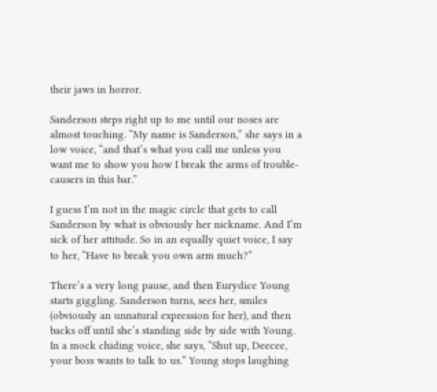their jaws in horror.

Sanderson steps right up to me until our noses are almost touching. “My name is Sanderson,” she says in a low voice, “and that’s what you call me unless you want me to show you how I break the arms of trouble-causers in this bar.”

I guess I’m not in the magic circle that gets to call Sanderson by what is obviously her nickname. And I’m sick of her attitude. So in an equally quiet voice, I say to her, “Have to break you own arm much?”

There’s a very long pause, and then Eurydice Young starts giggling. Sanderson turns, sees her, smiles (obviously an unnatural expression for her), and then backs off until she’s standing side by side with Young. In a mock chiding voice, she says, “Shut up, Deecee, your boss wants to talk to us.” Young stops laughing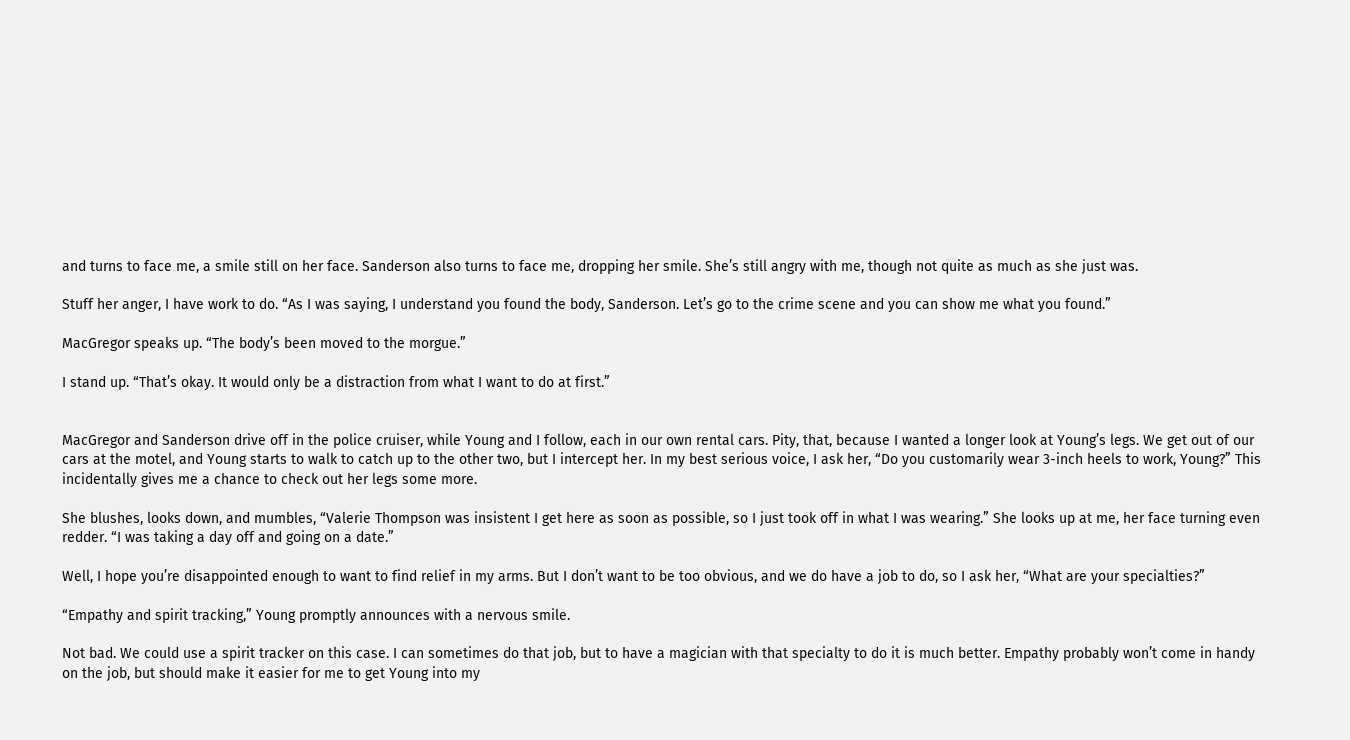and turns to face me, a smile still on her face. Sanderson also turns to face me, dropping her smile. She’s still angry with me, though not quite as much as she just was.

Stuff her anger, I have work to do. “As I was saying, I understand you found the body, Sanderson. Let’s go to the crime scene and you can show me what you found.”

MacGregor speaks up. “The body’s been moved to the morgue.”

I stand up. “That’s okay. It would only be a distraction from what I want to do at first.”


MacGregor and Sanderson drive off in the police cruiser, while Young and I follow, each in our own rental cars. Pity, that, because I wanted a longer look at Young’s legs. We get out of our cars at the motel, and Young starts to walk to catch up to the other two, but I intercept her. In my best serious voice, I ask her, “Do you customarily wear 3-inch heels to work, Young?” This incidentally gives me a chance to check out her legs some more.

She blushes, looks down, and mumbles, “Valerie Thompson was insistent I get here as soon as possible, so I just took off in what I was wearing.” She looks up at me, her face turning even redder. “I was taking a day off and going on a date.”

Well, I hope you’re disappointed enough to want to find relief in my arms. But I don’t want to be too obvious, and we do have a job to do, so I ask her, “What are your specialties?”

“Empathy and spirit tracking,” Young promptly announces with a nervous smile.

Not bad. We could use a spirit tracker on this case. I can sometimes do that job, but to have a magician with that specialty to do it is much better. Empathy probably won’t come in handy on the job, but should make it easier for me to get Young into my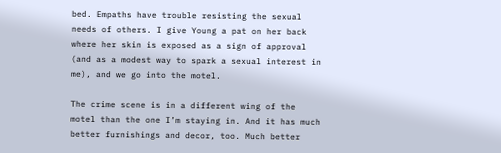bed. Empaths have trouble resisting the sexual needs of others. I give Young a pat on her back where her skin is exposed as a sign of approval (and as a modest way to spark a sexual interest in me), and we go into the motel.

The crime scene is in a different wing of the motel than the one I’m staying in. And it has much better furnishings and decor, too. Much better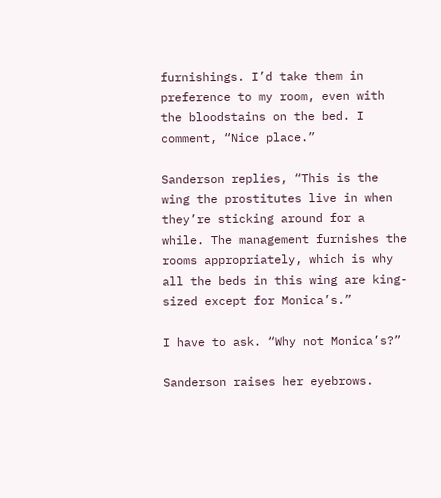furnishings. I’d take them in preference to my room, even with the bloodstains on the bed. I comment, “Nice place.”

Sanderson replies, “This is the wing the prostitutes live in when they’re sticking around for a while. The management furnishes the rooms appropriately, which is why all the beds in this wing are king-sized except for Monica’s.”

I have to ask. “Why not Monica’s?”

Sanderson raises her eyebrows.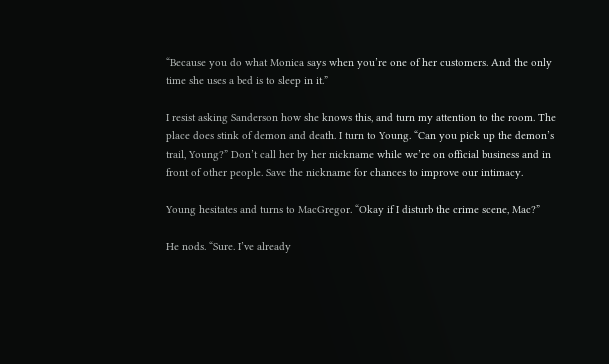“Because you do what Monica says when you’re one of her customers. And the only time she uses a bed is to sleep in it.”

I resist asking Sanderson how she knows this, and turn my attention to the room. The place does stink of demon and death. I turn to Young. “Can you pick up the demon’s trail, Young?” Don’t call her by her nickname while we’re on official business and in front of other people. Save the nickname for chances to improve our intimacy.

Young hesitates and turns to MacGregor. “Okay if I disturb the crime scene, Mac?”

He nods. “Sure. I’ve already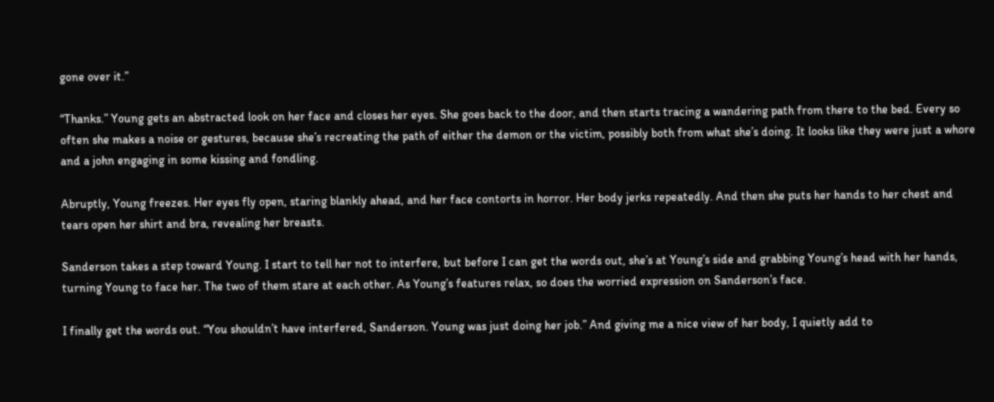gone over it.”

“Thanks.” Young gets an abstracted look on her face and closes her eyes. She goes back to the door, and then starts tracing a wandering path from there to the bed. Every so often she makes a noise or gestures, because she’s recreating the path of either the demon or the victim, possibly both from what she’s doing. It looks like they were just a whore and a john engaging in some kissing and fondling.

Abruptly, Young freezes. Her eyes fly open, staring blankly ahead, and her face contorts in horror. Her body jerks repeatedly. And then she puts her hands to her chest and tears open her shirt and bra, revealing her breasts.

Sanderson takes a step toward Young. I start to tell her not to interfere, but before I can get the words out, she’s at Young’s side and grabbing Young’s head with her hands, turning Young to face her. The two of them stare at each other. As Young’s features relax, so does the worried expression on Sanderson’s face.

I finally get the words out. “You shouldn’t have interfered, Sanderson. Young was just doing her job.” And giving me a nice view of her body, I quietly add to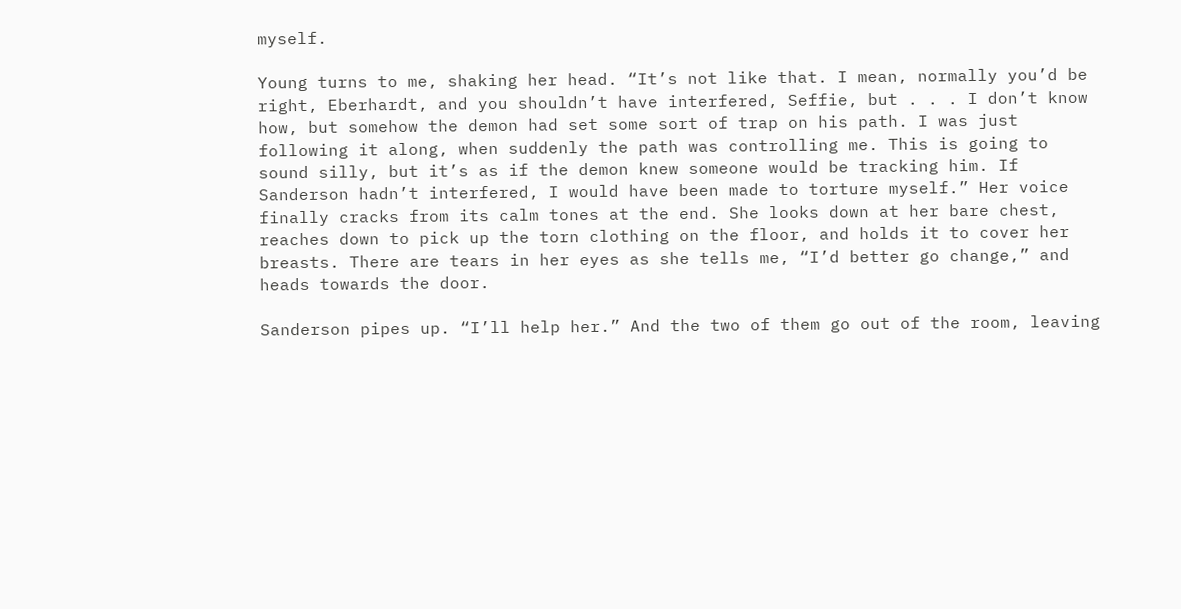myself.

Young turns to me, shaking her head. “It’s not like that. I mean, normally you’d be right, Eberhardt, and you shouldn’t have interfered, Seffie, but . . . I don’t know how, but somehow the demon had set some sort of trap on his path. I was just following it along, when suddenly the path was controlling me. This is going to sound silly, but it’s as if the demon knew someone would be tracking him. If Sanderson hadn’t interfered, I would have been made to torture myself.” Her voice finally cracks from its calm tones at the end. She looks down at her bare chest, reaches down to pick up the torn clothing on the floor, and holds it to cover her breasts. There are tears in her eyes as she tells me, “I’d better go change,” and heads towards the door.

Sanderson pipes up. “I’ll help her.” And the two of them go out of the room, leaving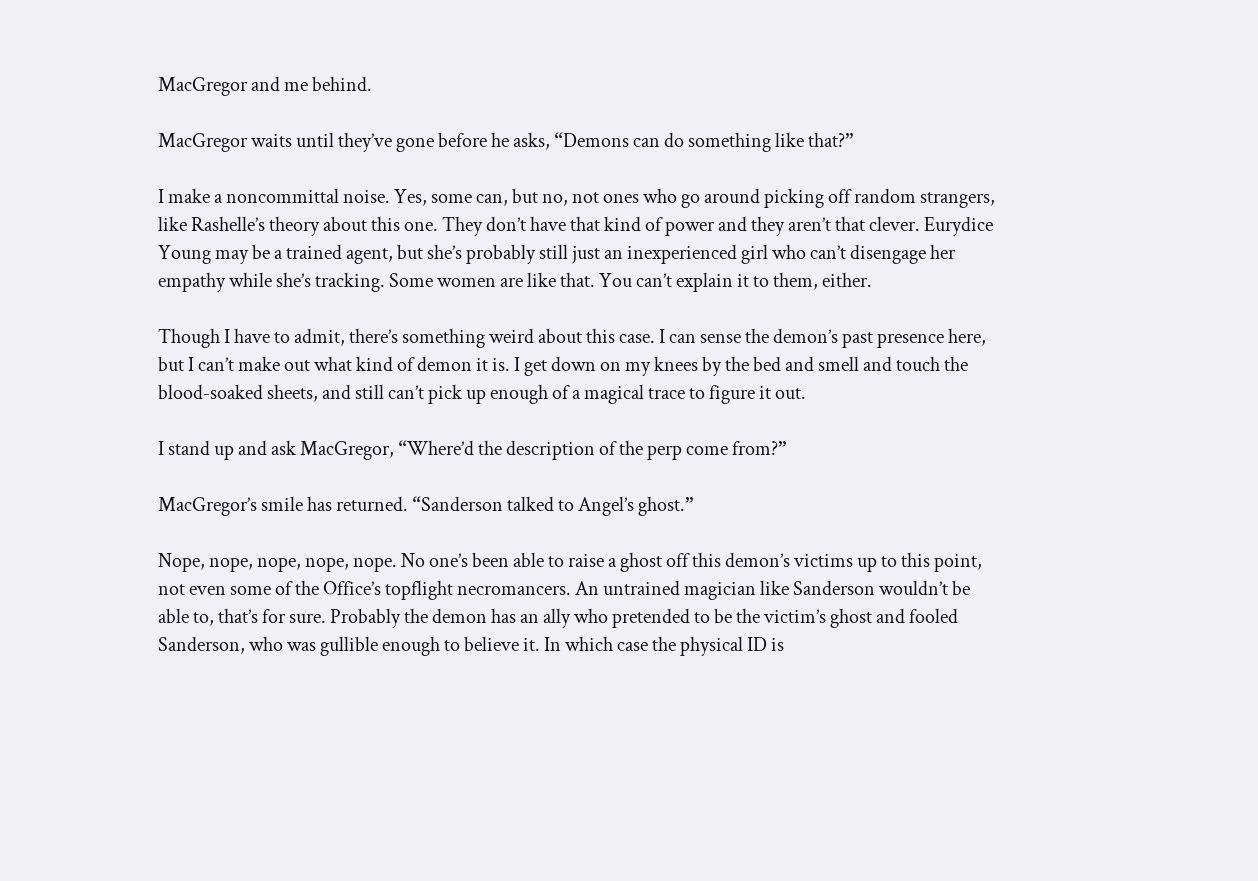MacGregor and me behind.

MacGregor waits until they’ve gone before he asks, “Demons can do something like that?”

I make a noncommittal noise. Yes, some can, but no, not ones who go around picking off random strangers, like Rashelle’s theory about this one. They don’t have that kind of power and they aren’t that clever. Eurydice Young may be a trained agent, but she’s probably still just an inexperienced girl who can’t disengage her empathy while she’s tracking. Some women are like that. You can’t explain it to them, either.

Though I have to admit, there’s something weird about this case. I can sense the demon’s past presence here, but I can’t make out what kind of demon it is. I get down on my knees by the bed and smell and touch the blood-soaked sheets, and still can’t pick up enough of a magical trace to figure it out.

I stand up and ask MacGregor, “Where’d the description of the perp come from?”

MacGregor’s smile has returned. “Sanderson talked to Angel’s ghost.”

Nope, nope, nope, nope, nope. No one’s been able to raise a ghost off this demon’s victims up to this point, not even some of the Office’s topflight necromancers. An untrained magician like Sanderson wouldn’t be able to, that’s for sure. Probably the demon has an ally who pretended to be the victim’s ghost and fooled Sanderson, who was gullible enough to believe it. In which case the physical ID is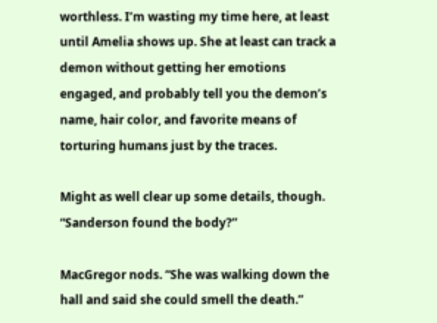worthless. I’m wasting my time here, at least until Amelia shows up. She at least can track a demon without getting her emotions engaged, and probably tell you the demon’s name, hair color, and favorite means of torturing humans just by the traces.

Might as well clear up some details, though. “Sanderson found the body?”

MacGregor nods. “She was walking down the hall and said she could smell the death.”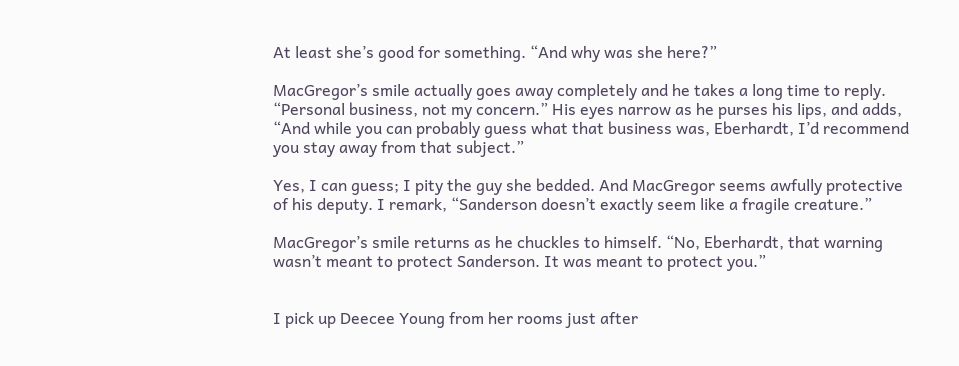At least she’s good for something. “And why was she here?”

MacGregor’s smile actually goes away completely and he takes a long time to reply. “Personal business, not my concern.” His eyes narrow as he purses his lips, and adds, “And while you can probably guess what that business was, Eberhardt, I’d recommend you stay away from that subject.”

Yes, I can guess; I pity the guy she bedded. And MacGregor seems awfully protective of his deputy. I remark, “Sanderson doesn’t exactly seem like a fragile creature.”

MacGregor’s smile returns as he chuckles to himself. “No, Eberhardt, that warning wasn’t meant to protect Sanderson. It was meant to protect you.”


I pick up Deecee Young from her rooms just after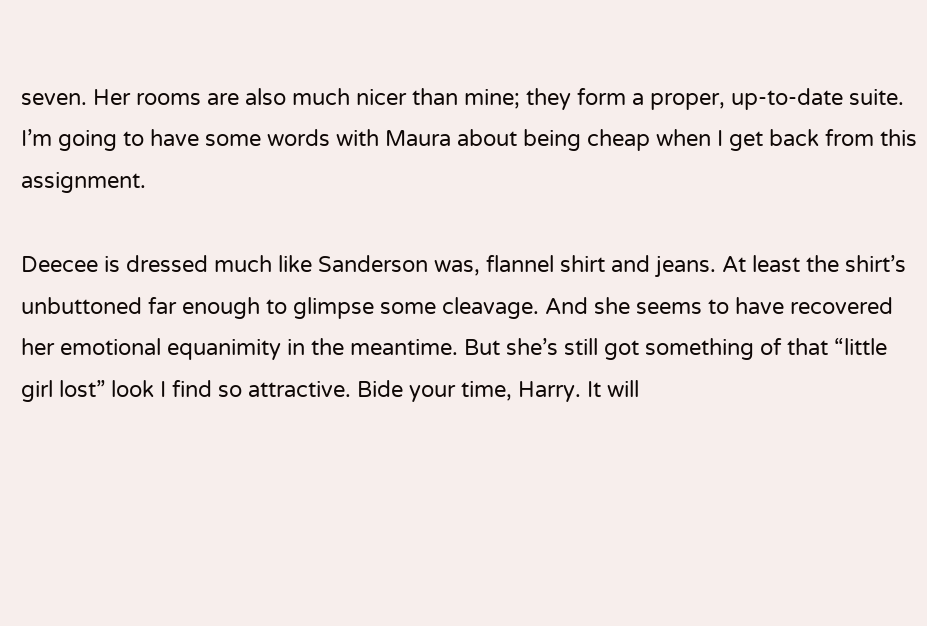seven. Her rooms are also much nicer than mine; they form a proper, up-to-date suite. I’m going to have some words with Maura about being cheap when I get back from this assignment.

Deecee is dressed much like Sanderson was, flannel shirt and jeans. At least the shirt’s unbuttoned far enough to glimpse some cleavage. And she seems to have recovered her emotional equanimity in the meantime. But she’s still got something of that “little girl lost” look I find so attractive. Bide your time, Harry. It will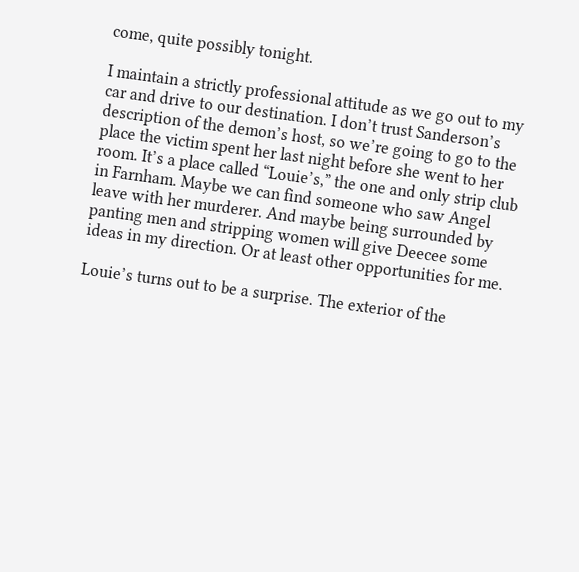come, quite possibly tonight.

I maintain a strictly professional attitude as we go out to my car and drive to our destination. I don’t trust Sanderson’s description of the demon’s host, so we’re going to go to the place the victim spent her last night before she went to her room. It’s a place called “Louie’s,” the one and only strip club in Farnham. Maybe we can find someone who saw Angel leave with her murderer. And maybe being surrounded by panting men and stripping women will give Deecee some ideas in my direction. Or at least other opportunities for me.

Louie’s turns out to be a surprise. The exterior of the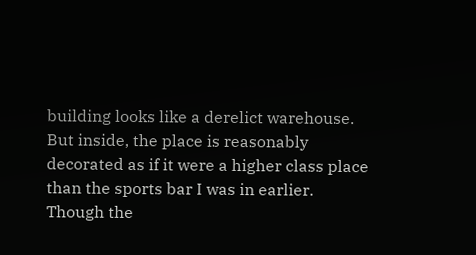building looks like a derelict warehouse. But inside, the place is reasonably decorated as if it were a higher class place than the sports bar I was in earlier. Though the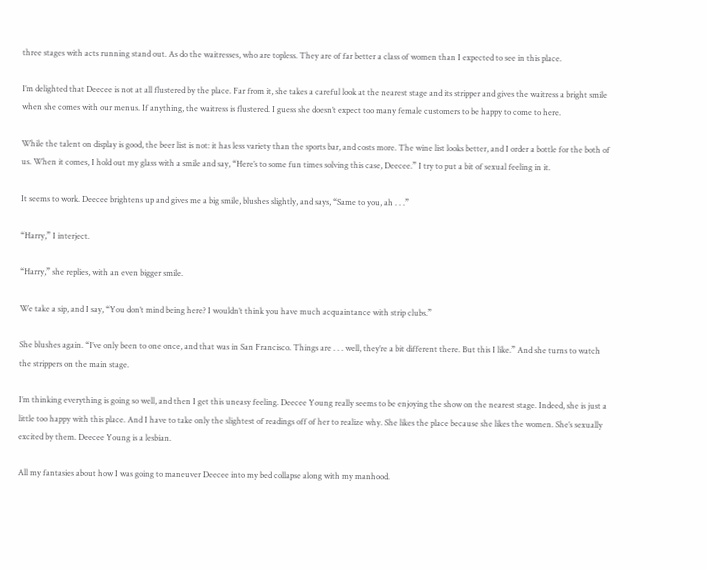three stages with acts running stand out. As do the waitresses, who are topless. They are of far better a class of women than I expected to see in this place.

I’m delighted that Deecee is not at all flustered by the place. Far from it, she takes a careful look at the nearest stage and its stripper and gives the waitress a bright smile when she comes with our menus. If anything, the waitress is flustered. I guess she doesn’t expect too many female customers to be happy to come to here.

While the talent on display is good, the beer list is not: it has less variety than the sports bar, and costs more. The wine list looks better, and I order a bottle for the both of us. When it comes, I hold out my glass with a smile and say, “Here’s to some fun times solving this case, Deecee.” I try to put a bit of sexual feeling in it.

It seems to work. Deecee brightens up and gives me a big smile, blushes slightly, and says, “Same to you, ah . . .”

“Harry,” I interject.

“Harry,” she replies, with an even bigger smile.

We take a sip, and I say, “You don’t mind being here? I wouldn’t think you have much acquaintance with strip clubs.”

She blushes again. “I’ve only been to one once, and that was in San Francisco. Things are . . . well, they’re a bit different there. But this I like.” And she turns to watch the strippers on the main stage.

I’m thinking everything is going so well, and then I get this uneasy feeling. Deecee Young really seems to be enjoying the show on the nearest stage. Indeed, she is just a little too happy with this place. And I have to take only the slightest of readings off of her to realize why. She likes the place because she likes the women. She’s sexually excited by them. Deecee Young is a lesbian.

All my fantasies about how I was going to maneuver Deecee into my bed collapse along with my manhood.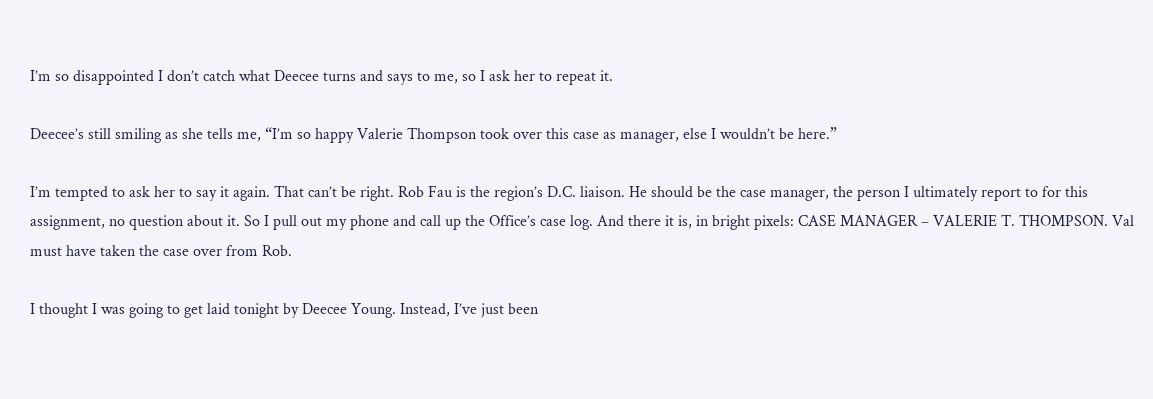I’m so disappointed I don’t catch what Deecee turns and says to me, so I ask her to repeat it.

Deecee’s still smiling as she tells me, “I’m so happy Valerie Thompson took over this case as manager, else I wouldn’t be here.”

I’m tempted to ask her to say it again. That can’t be right. Rob Fau is the region’s D.C. liaison. He should be the case manager, the person I ultimately report to for this assignment, no question about it. So I pull out my phone and call up the Office’s case log. And there it is, in bright pixels: CASE MANAGER – VALERIE T. THOMPSON. Val must have taken the case over from Rob.

I thought I was going to get laid tonight by Deecee Young. Instead, I’ve just been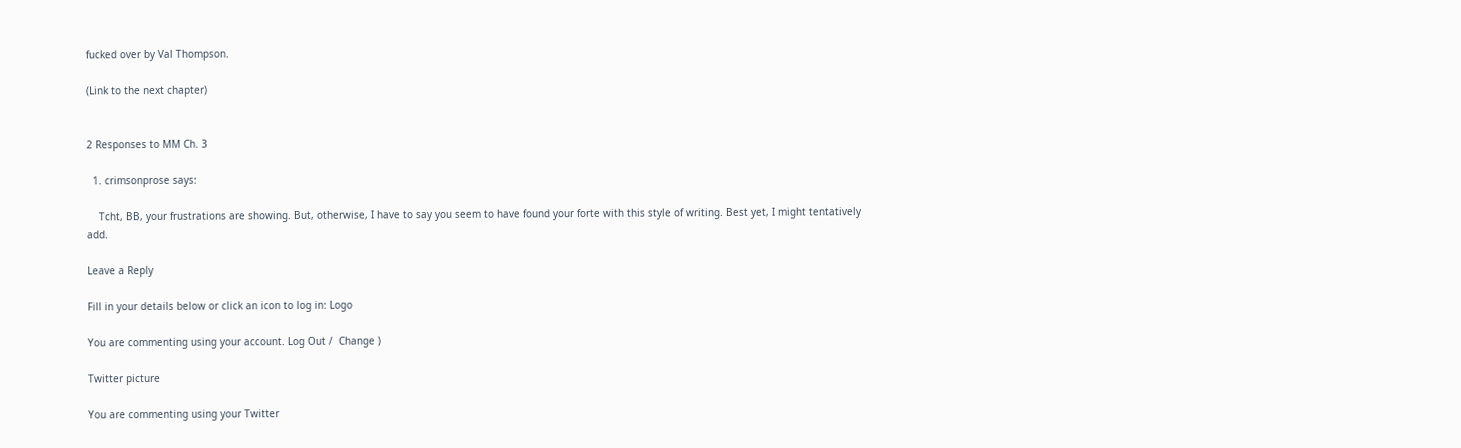fucked over by Val Thompson.

(Link to the next chapter)


2 Responses to MM Ch. 3

  1. crimsonprose says:

    Tcht, BB, your frustrations are showing. But, otherwise, I have to say you seem to have found your forte with this style of writing. Best yet, I might tentatively add.

Leave a Reply

Fill in your details below or click an icon to log in: Logo

You are commenting using your account. Log Out /  Change )

Twitter picture

You are commenting using your Twitter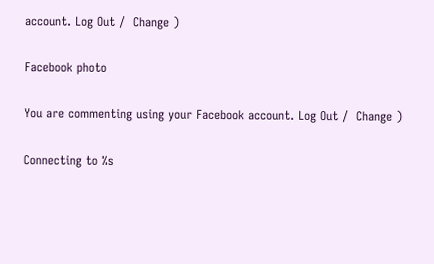account. Log Out /  Change )

Facebook photo

You are commenting using your Facebook account. Log Out /  Change )

Connecting to %s